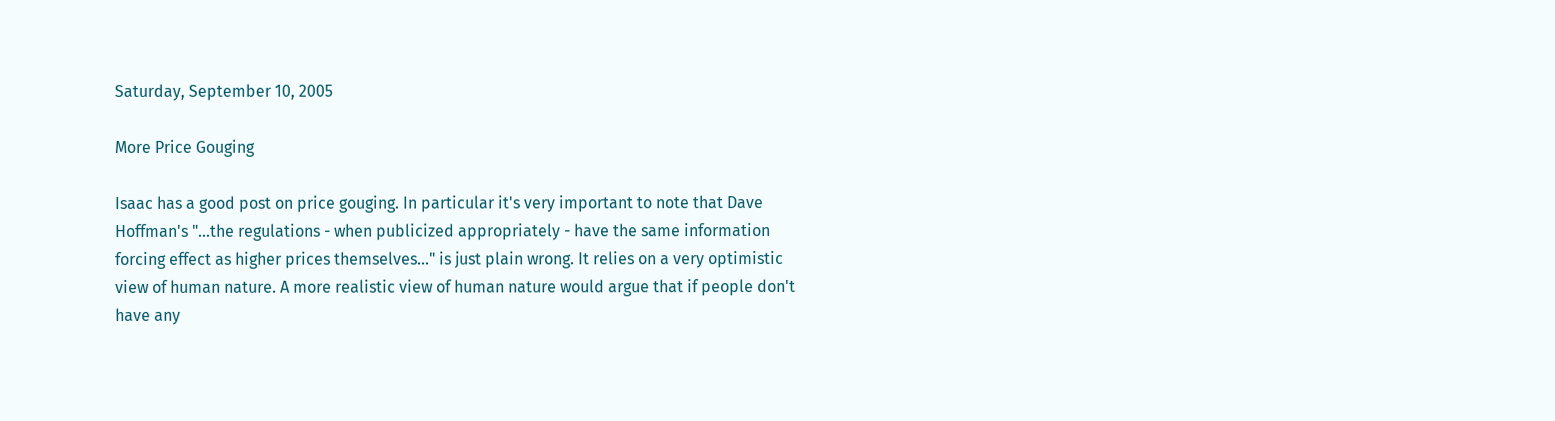Saturday, September 10, 2005

More Price Gouging

Isaac has a good post on price gouging. In particular it's very important to note that Dave Hoffman's "...the regulations - when publicized appropriately - have the same information forcing effect as higher prices themselves..." is just plain wrong. It relies on a very optimistic view of human nature. A more realistic view of human nature would argue that if people don't have any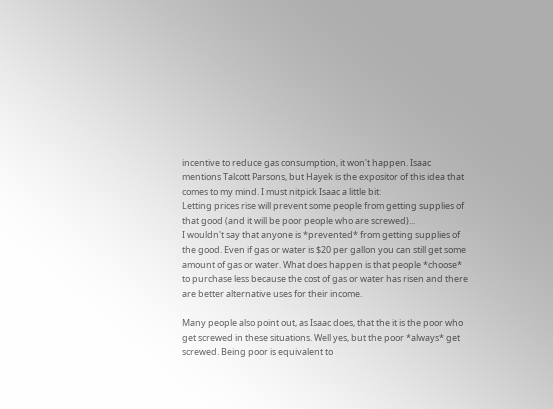incentive to reduce gas consumption, it won't happen. Isaac mentions Talcott Parsons, but Hayek is the expositor of this idea that comes to my mind. I must nitpick Isaac a little bit:
Letting prices rise will prevent some people from getting supplies of that good (and it will be poor people who are screwed)...
I wouldn't say that anyone is *prevented* from getting supplies of the good. Even if gas or water is $20 per gallon you can still get some amount of gas or water. What does happen is that people *choose* to purchase less because the cost of gas or water has risen and there are better alternative uses for their income.

Many people also point out, as Isaac does, that the it is the poor who get screwed in these situations. Well yes, but the poor *always* get screwed. Being poor is equivalent to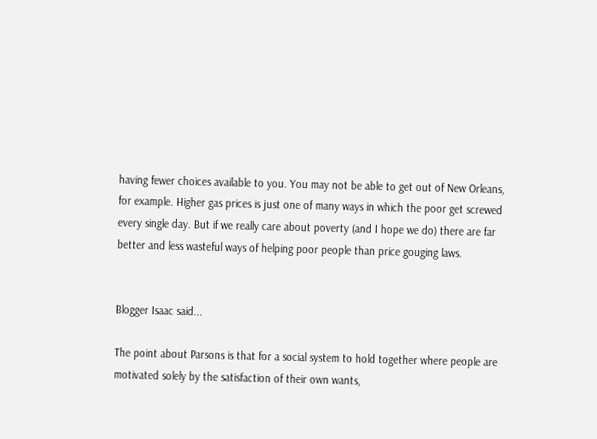having fewer choices available to you. You may not be able to get out of New Orleans, for example. Higher gas prices is just one of many ways in which the poor get screwed every single day. But if we really care about poverty (and I hope we do) there are far better and less wasteful ways of helping poor people than price gouging laws.


Blogger Isaac said...

The point about Parsons is that for a social system to hold together where people are motivated solely by the satisfaction of their own wants,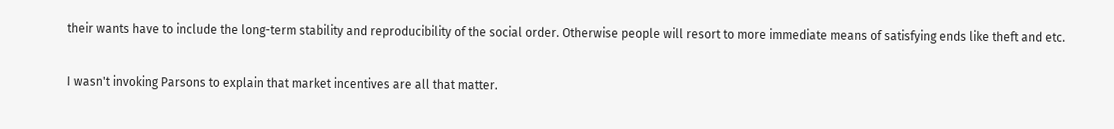their wants have to include the long-term stability and reproducibility of the social order. Otherwise people will resort to more immediate means of satisfying ends like theft and etc.

I wasn't invoking Parsons to explain that market incentives are all that matter.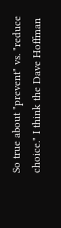So true about "prevent" vs. "reduce choice." I think the Dave Hoffman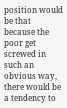position would be that because the poor get screwed in such an obvious way, there would be a tendency to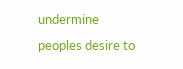undermine peoples desire to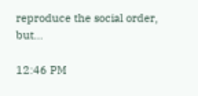reproduce the social order, but...

12:46 PM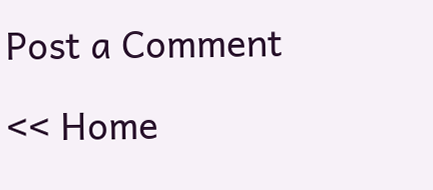Post a Comment

<< Home